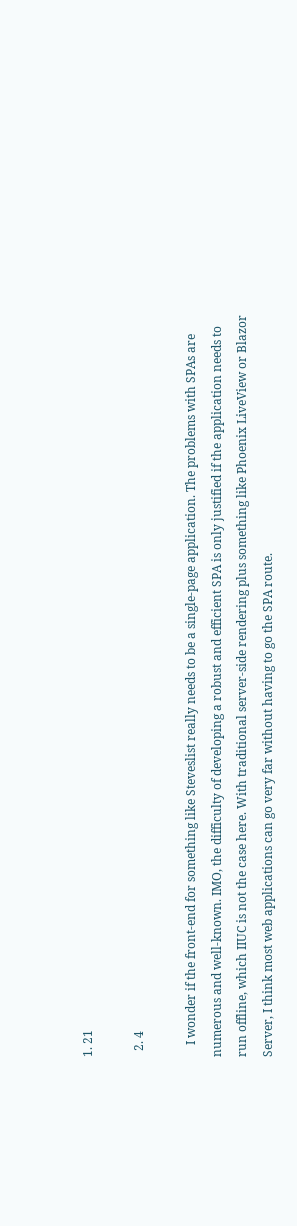1. 21

  2. 4

    I wonder if the front-end for something like Steveslist really needs to be a single-page application. The problems with SPAs are numerous and well-known. IMO, the difficulty of developing a robust and efficient SPA is only justified if the application needs to run offline, which IIUC is not the case here. With traditional server-side rendering plus something like Phoenix LiveView or Blazor Server, I think most web applications can go very far without having to go the SPA route.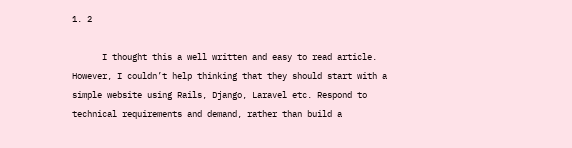1. 2

      I thought this a well written and easy to read article. However, I couldn’t help thinking that they should start with a simple website using Rails, Django, Laravel etc. Respond to technical requirements and demand, rather than build a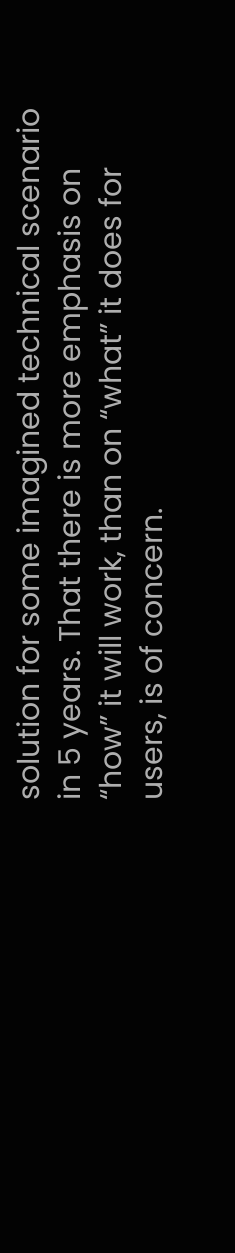solution for some imagined technical scenario in 5 years. That there is more emphasis on “how” it will work, than on “what” it does for users, is of concern.